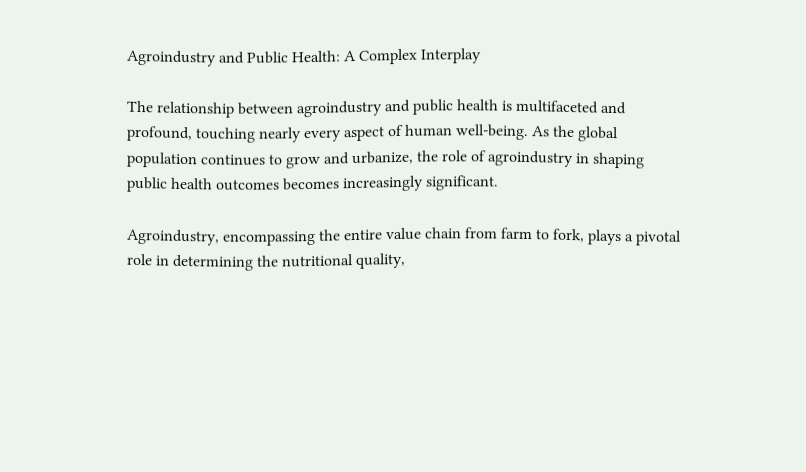Agroindustry and Public Health: A Complex Interplay

The relationship between agroindustry and public health is multifaceted and profound, touching nearly every aspect of human well-being. As the global population continues to grow and urbanize, the role of agroindustry in shaping public health outcomes becomes increasingly significant.

Agroindustry, encompassing the entire value chain from farm to fork, plays a pivotal role in determining the nutritional quality,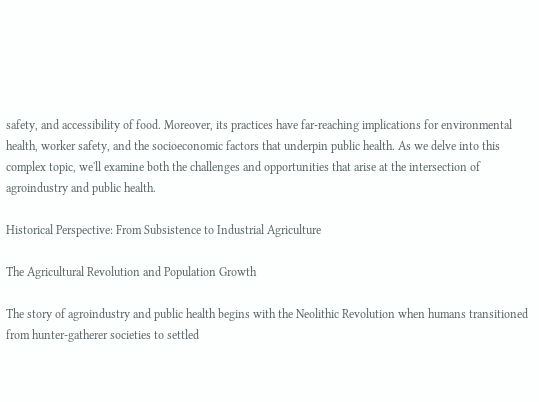safety, and accessibility of food. Moreover, its practices have far-reaching implications for environmental health, worker safety, and the socioeconomic factors that underpin public health. As we delve into this complex topic, we'll examine both the challenges and opportunities that arise at the intersection of agroindustry and public health.

Historical Perspective: From Subsistence to Industrial Agriculture

The Agricultural Revolution and Population Growth

The story of agroindustry and public health begins with the Neolithic Revolution when humans transitioned from hunter-gatherer societies to settled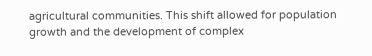agricultural communities. This shift allowed for population growth and the development of complex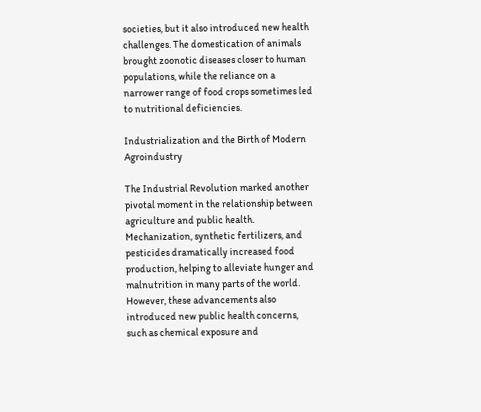societies, but it also introduced new health challenges. The domestication of animals brought zoonotic diseases closer to human populations, while the reliance on a narrower range of food crops sometimes led to nutritional deficiencies.

Industrialization and the Birth of Modern Agroindustry

The Industrial Revolution marked another pivotal moment in the relationship between agriculture and public health. Mechanization, synthetic fertilizers, and pesticides dramatically increased food production, helping to alleviate hunger and malnutrition in many parts of the world. However, these advancements also introduced new public health concerns, such as chemical exposure and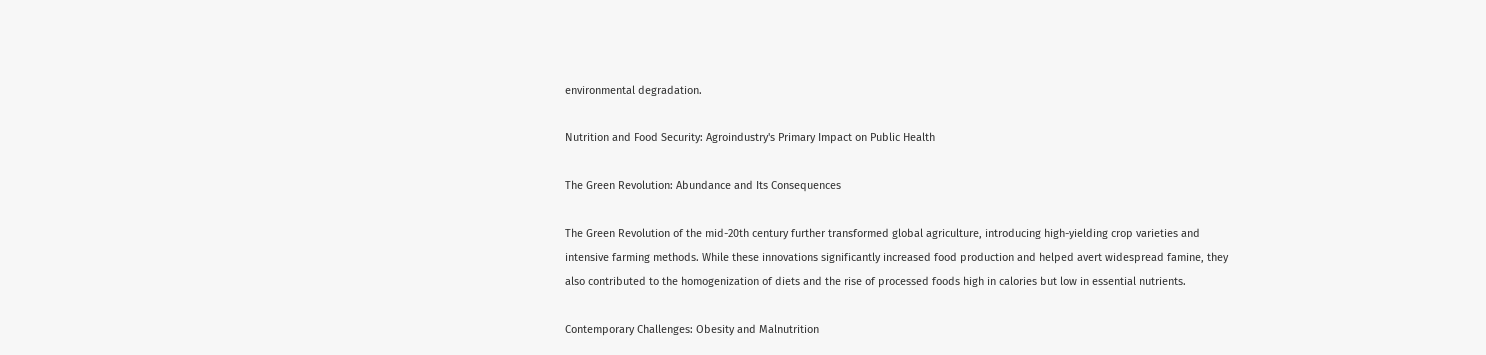environmental degradation.

Nutrition and Food Security: Agroindustry's Primary Impact on Public Health

The Green Revolution: Abundance and Its Consequences

The Green Revolution of the mid-20th century further transformed global agriculture, introducing high-yielding crop varieties and intensive farming methods. While these innovations significantly increased food production and helped avert widespread famine, they also contributed to the homogenization of diets and the rise of processed foods high in calories but low in essential nutrients.

Contemporary Challenges: Obesity and Malnutrition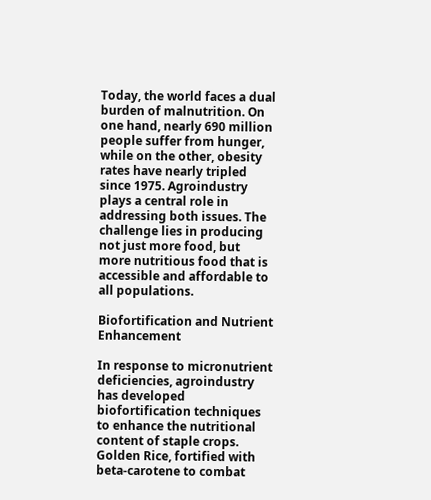Today, the world faces a dual burden of malnutrition. On one hand, nearly 690 million people suffer from hunger, while on the other, obesity rates have nearly tripled since 1975. Agroindustry plays a central role in addressing both issues. The challenge lies in producing not just more food, but more nutritious food that is accessible and affordable to all populations.

Biofortification and Nutrient Enhancement

In response to micronutrient deficiencies, agroindustry has developed biofortification techniques to enhance the nutritional content of staple crops. Golden Rice, fortified with beta-carotene to combat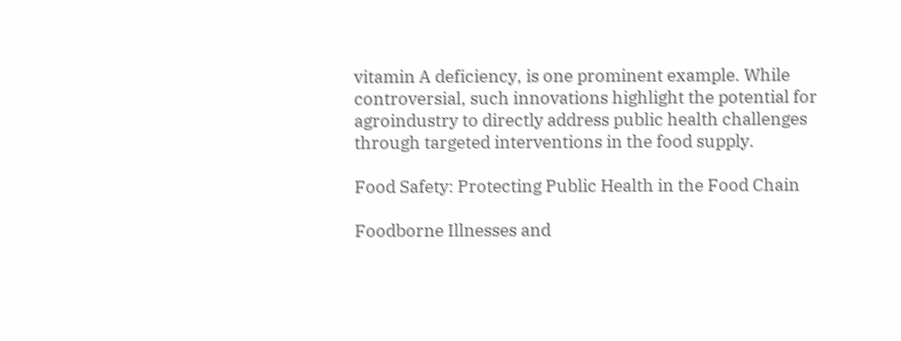vitamin A deficiency, is one prominent example. While controversial, such innovations highlight the potential for agroindustry to directly address public health challenges through targeted interventions in the food supply.

Food Safety: Protecting Public Health in the Food Chain

Foodborne Illnesses and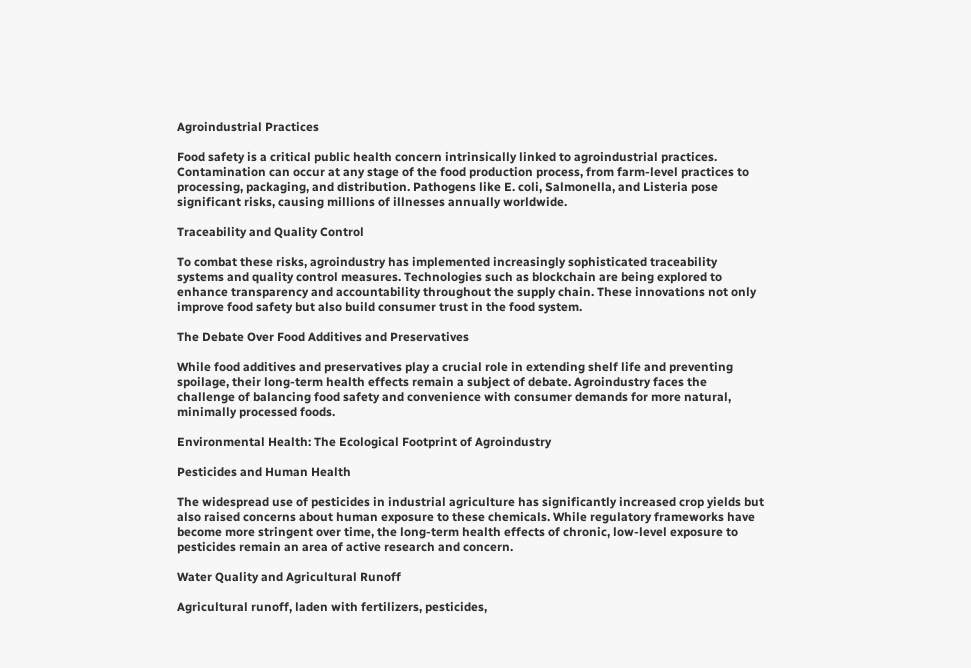Agroindustrial Practices

Food safety is a critical public health concern intrinsically linked to agroindustrial practices. Contamination can occur at any stage of the food production process, from farm-level practices to processing, packaging, and distribution. Pathogens like E. coli, Salmonella, and Listeria pose significant risks, causing millions of illnesses annually worldwide.

Traceability and Quality Control

To combat these risks, agroindustry has implemented increasingly sophisticated traceability systems and quality control measures. Technologies such as blockchain are being explored to enhance transparency and accountability throughout the supply chain. These innovations not only improve food safety but also build consumer trust in the food system.

The Debate Over Food Additives and Preservatives

While food additives and preservatives play a crucial role in extending shelf life and preventing spoilage, their long-term health effects remain a subject of debate. Agroindustry faces the challenge of balancing food safety and convenience with consumer demands for more natural, minimally processed foods.

Environmental Health: The Ecological Footprint of Agroindustry

Pesticides and Human Health

The widespread use of pesticides in industrial agriculture has significantly increased crop yields but also raised concerns about human exposure to these chemicals. While regulatory frameworks have become more stringent over time, the long-term health effects of chronic, low-level exposure to pesticides remain an area of active research and concern.

Water Quality and Agricultural Runoff

Agricultural runoff, laden with fertilizers, pesticides,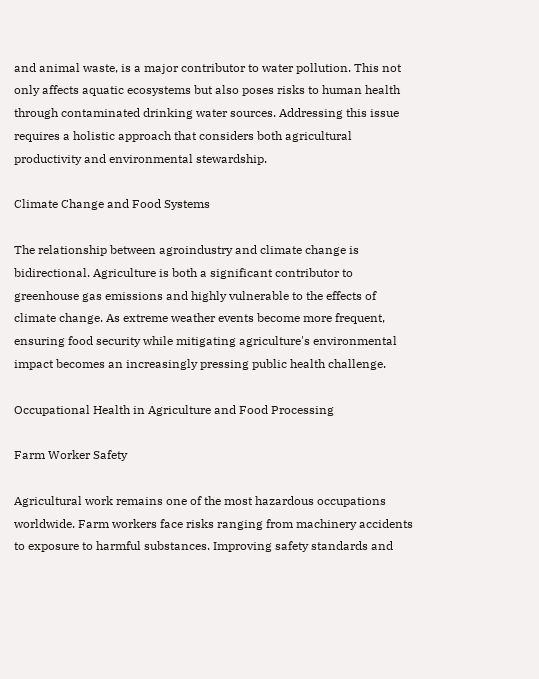and animal waste, is a major contributor to water pollution. This not only affects aquatic ecosystems but also poses risks to human health through contaminated drinking water sources. Addressing this issue requires a holistic approach that considers both agricultural productivity and environmental stewardship.

Climate Change and Food Systems

The relationship between agroindustry and climate change is bidirectional. Agriculture is both a significant contributor to greenhouse gas emissions and highly vulnerable to the effects of climate change. As extreme weather events become more frequent, ensuring food security while mitigating agriculture's environmental impact becomes an increasingly pressing public health challenge.

Occupational Health in Agriculture and Food Processing

Farm Worker Safety

Agricultural work remains one of the most hazardous occupations worldwide. Farm workers face risks ranging from machinery accidents to exposure to harmful substances. Improving safety standards and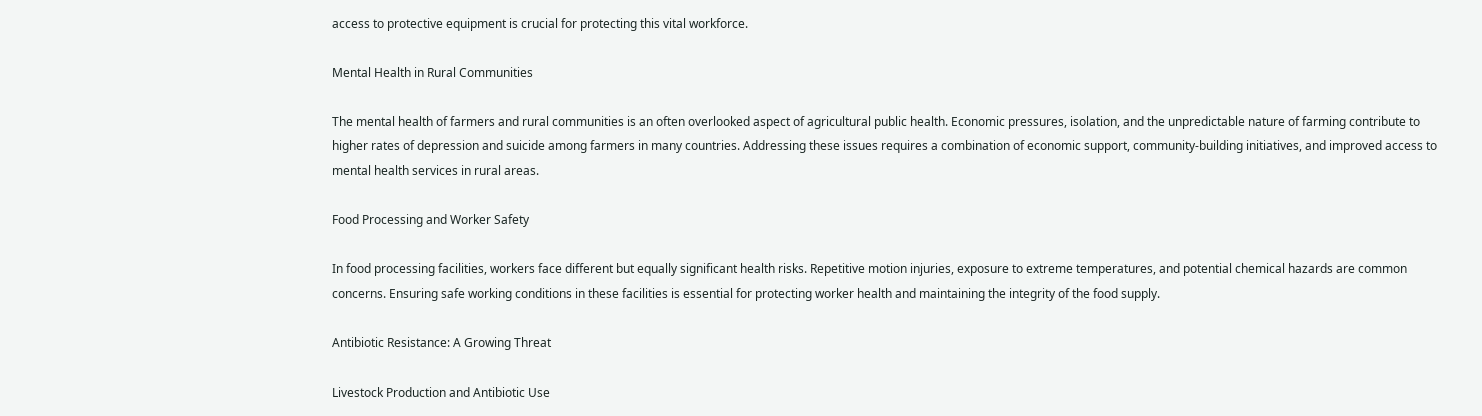access to protective equipment is crucial for protecting this vital workforce.

Mental Health in Rural Communities

The mental health of farmers and rural communities is an often overlooked aspect of agricultural public health. Economic pressures, isolation, and the unpredictable nature of farming contribute to higher rates of depression and suicide among farmers in many countries. Addressing these issues requires a combination of economic support, community-building initiatives, and improved access to mental health services in rural areas.

Food Processing and Worker Safety

In food processing facilities, workers face different but equally significant health risks. Repetitive motion injuries, exposure to extreme temperatures, and potential chemical hazards are common concerns. Ensuring safe working conditions in these facilities is essential for protecting worker health and maintaining the integrity of the food supply.

Antibiotic Resistance: A Growing Threat

Livestock Production and Antibiotic Use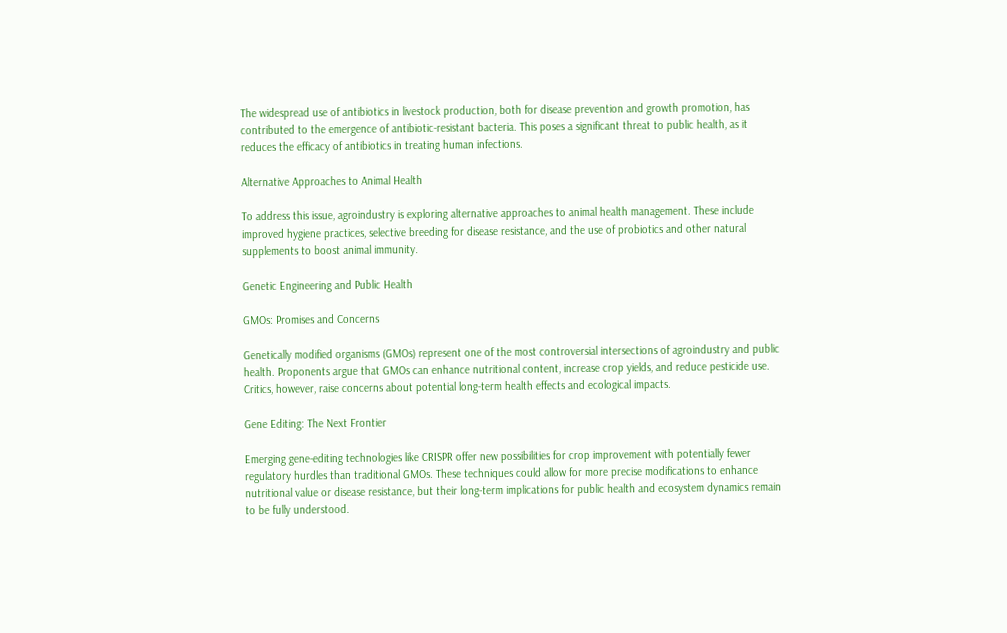The widespread use of antibiotics in livestock production, both for disease prevention and growth promotion, has contributed to the emergence of antibiotic-resistant bacteria. This poses a significant threat to public health, as it reduces the efficacy of antibiotics in treating human infections.

Alternative Approaches to Animal Health

To address this issue, agroindustry is exploring alternative approaches to animal health management. These include improved hygiene practices, selective breeding for disease resistance, and the use of probiotics and other natural supplements to boost animal immunity.

Genetic Engineering and Public Health

GMOs: Promises and Concerns

Genetically modified organisms (GMOs) represent one of the most controversial intersections of agroindustry and public health. Proponents argue that GMOs can enhance nutritional content, increase crop yields, and reduce pesticide use. Critics, however, raise concerns about potential long-term health effects and ecological impacts.

Gene Editing: The Next Frontier

Emerging gene-editing technologies like CRISPR offer new possibilities for crop improvement with potentially fewer regulatory hurdles than traditional GMOs. These techniques could allow for more precise modifications to enhance nutritional value or disease resistance, but their long-term implications for public health and ecosystem dynamics remain to be fully understood.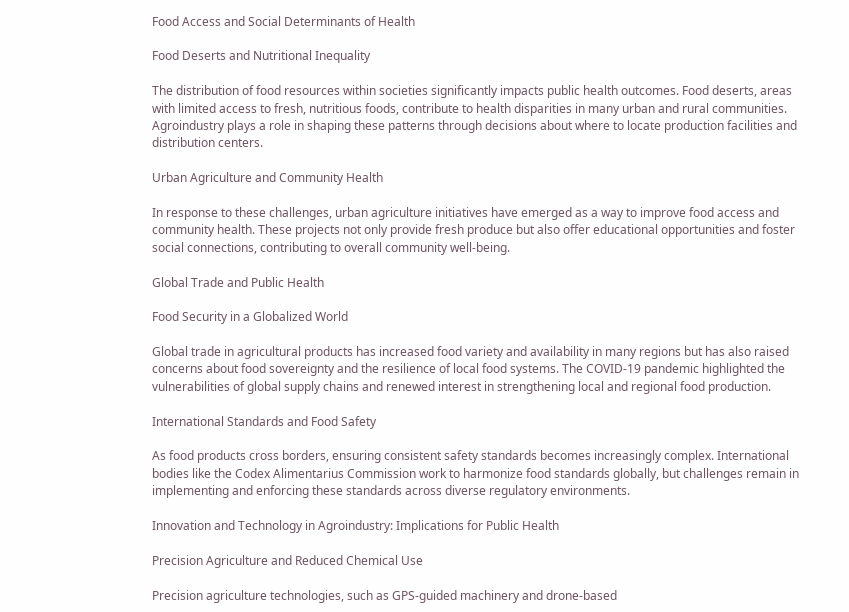Food Access and Social Determinants of Health

Food Deserts and Nutritional Inequality

The distribution of food resources within societies significantly impacts public health outcomes. Food deserts, areas with limited access to fresh, nutritious foods, contribute to health disparities in many urban and rural communities. Agroindustry plays a role in shaping these patterns through decisions about where to locate production facilities and distribution centers.

Urban Agriculture and Community Health

In response to these challenges, urban agriculture initiatives have emerged as a way to improve food access and community health. These projects not only provide fresh produce but also offer educational opportunities and foster social connections, contributing to overall community well-being.

Global Trade and Public Health

Food Security in a Globalized World

Global trade in agricultural products has increased food variety and availability in many regions but has also raised concerns about food sovereignty and the resilience of local food systems. The COVID-19 pandemic highlighted the vulnerabilities of global supply chains and renewed interest in strengthening local and regional food production.

International Standards and Food Safety

As food products cross borders, ensuring consistent safety standards becomes increasingly complex. International bodies like the Codex Alimentarius Commission work to harmonize food standards globally, but challenges remain in implementing and enforcing these standards across diverse regulatory environments.

Innovation and Technology in Agroindustry: Implications for Public Health

Precision Agriculture and Reduced Chemical Use

Precision agriculture technologies, such as GPS-guided machinery and drone-based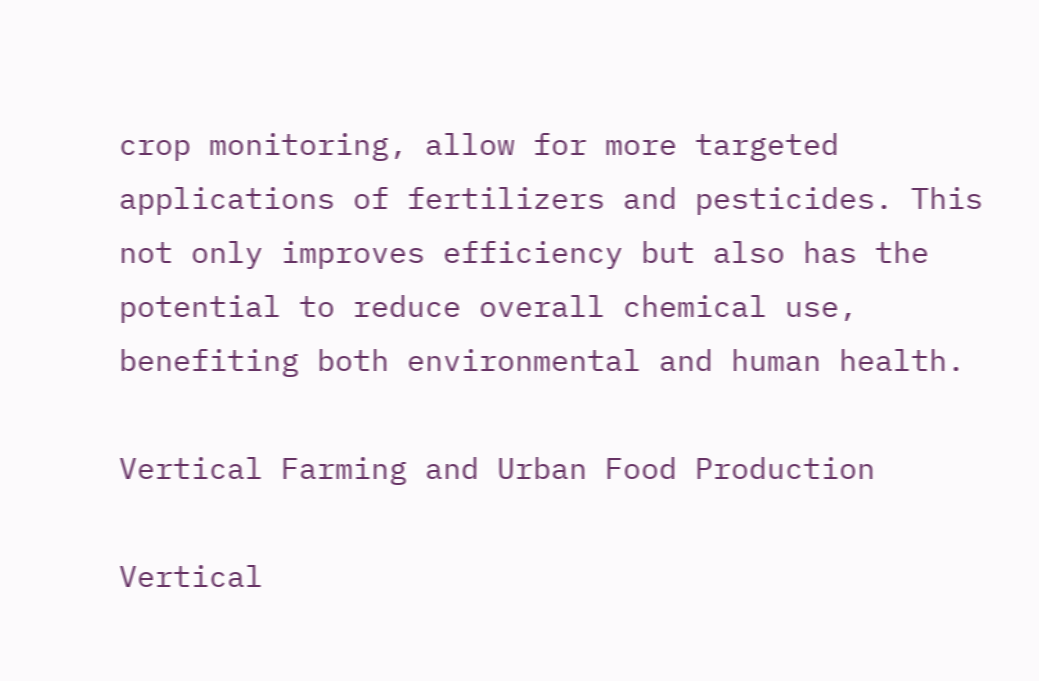crop monitoring, allow for more targeted applications of fertilizers and pesticides. This not only improves efficiency but also has the potential to reduce overall chemical use, benefiting both environmental and human health.

Vertical Farming and Urban Food Production

Vertical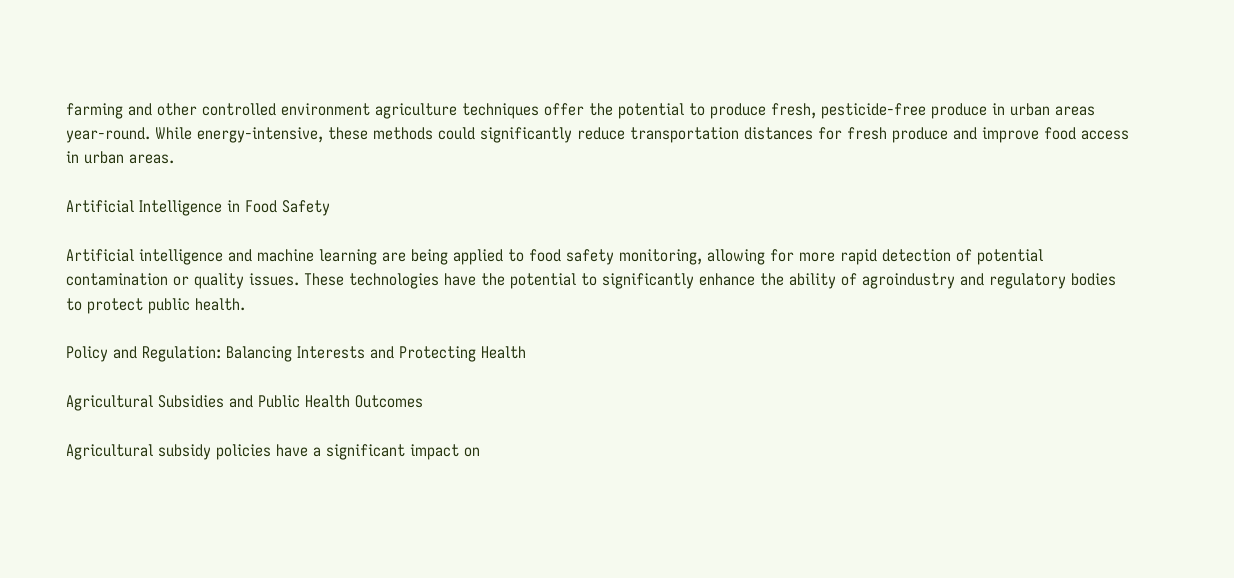farming and other controlled environment agriculture techniques offer the potential to produce fresh, pesticide-free produce in urban areas year-round. While energy-intensive, these methods could significantly reduce transportation distances for fresh produce and improve food access in urban areas.

Artificial Intelligence in Food Safety

Artificial intelligence and machine learning are being applied to food safety monitoring, allowing for more rapid detection of potential contamination or quality issues. These technologies have the potential to significantly enhance the ability of agroindustry and regulatory bodies to protect public health.

Policy and Regulation: Balancing Interests and Protecting Health

Agricultural Subsidies and Public Health Outcomes

Agricultural subsidy policies have a significant impact on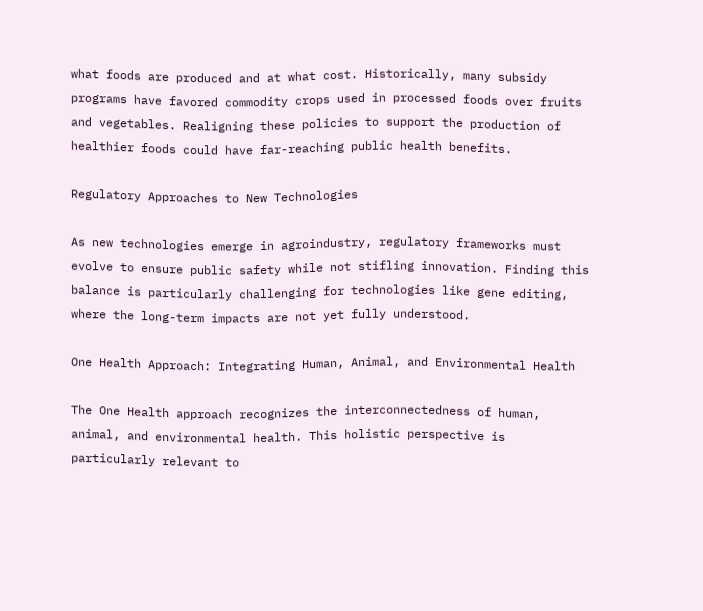what foods are produced and at what cost. Historically, many subsidy programs have favored commodity crops used in processed foods over fruits and vegetables. Realigning these policies to support the production of healthier foods could have far-reaching public health benefits.

Regulatory Approaches to New Technologies

As new technologies emerge in agroindustry, regulatory frameworks must evolve to ensure public safety while not stifling innovation. Finding this balance is particularly challenging for technologies like gene editing, where the long-term impacts are not yet fully understood.

One Health Approach: Integrating Human, Animal, and Environmental Health

The One Health approach recognizes the interconnectedness of human, animal, and environmental health. This holistic perspective is particularly relevant to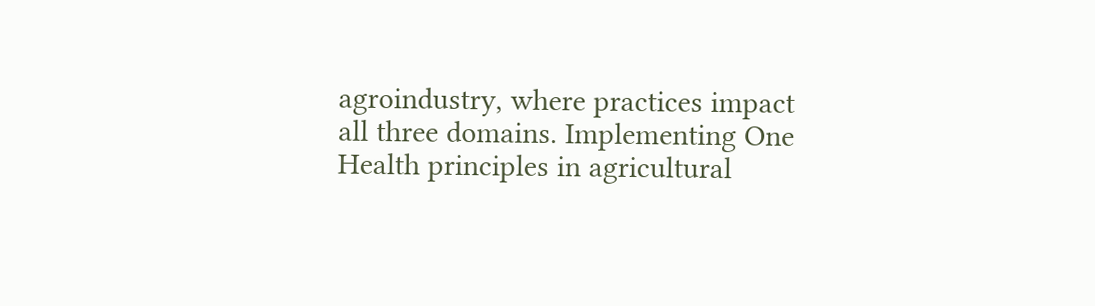agroindustry, where practices impact all three domains. Implementing One Health principles in agricultural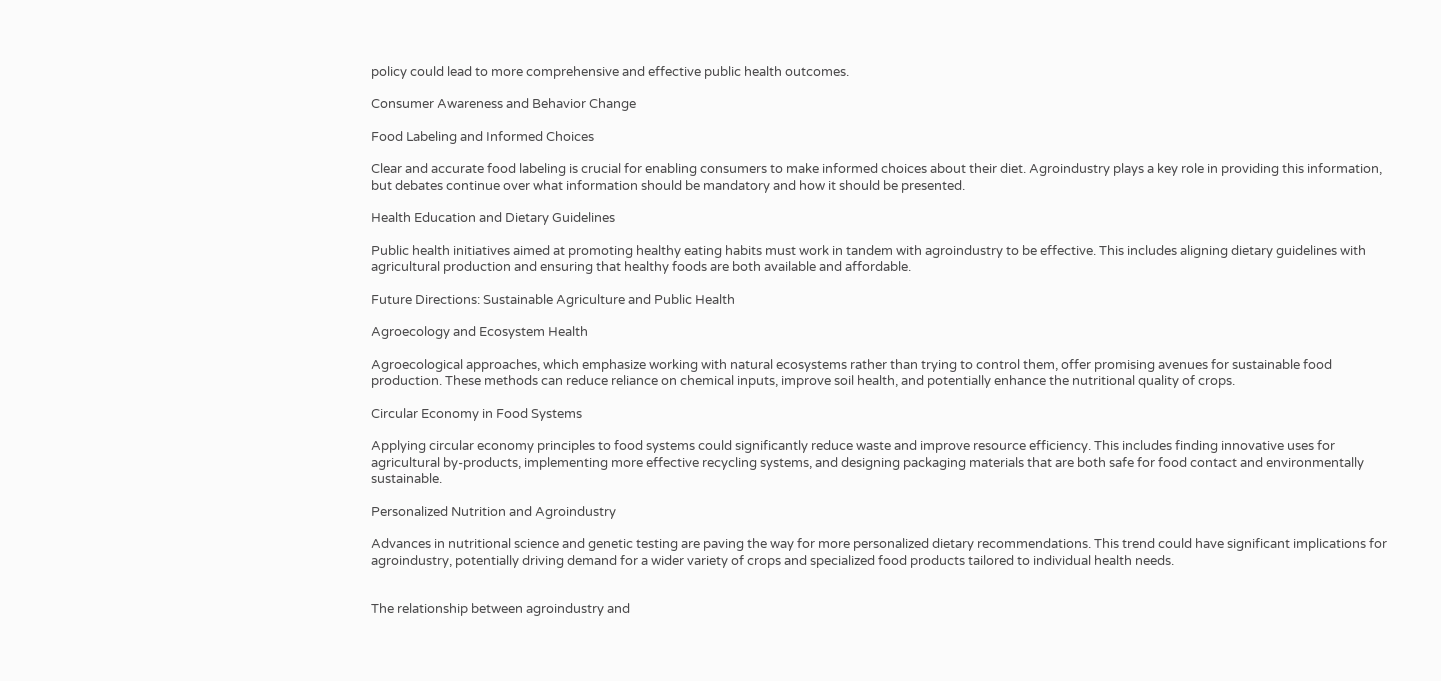policy could lead to more comprehensive and effective public health outcomes.

Consumer Awareness and Behavior Change

Food Labeling and Informed Choices

Clear and accurate food labeling is crucial for enabling consumers to make informed choices about their diet. Agroindustry plays a key role in providing this information, but debates continue over what information should be mandatory and how it should be presented.

Health Education and Dietary Guidelines

Public health initiatives aimed at promoting healthy eating habits must work in tandem with agroindustry to be effective. This includes aligning dietary guidelines with agricultural production and ensuring that healthy foods are both available and affordable.

Future Directions: Sustainable Agriculture and Public Health

Agroecology and Ecosystem Health

Agroecological approaches, which emphasize working with natural ecosystems rather than trying to control them, offer promising avenues for sustainable food production. These methods can reduce reliance on chemical inputs, improve soil health, and potentially enhance the nutritional quality of crops.

Circular Economy in Food Systems

Applying circular economy principles to food systems could significantly reduce waste and improve resource efficiency. This includes finding innovative uses for agricultural by-products, implementing more effective recycling systems, and designing packaging materials that are both safe for food contact and environmentally sustainable.

Personalized Nutrition and Agroindustry

Advances in nutritional science and genetic testing are paving the way for more personalized dietary recommendations. This trend could have significant implications for agroindustry, potentially driving demand for a wider variety of crops and specialized food products tailored to individual health needs.


The relationship between agroindustry and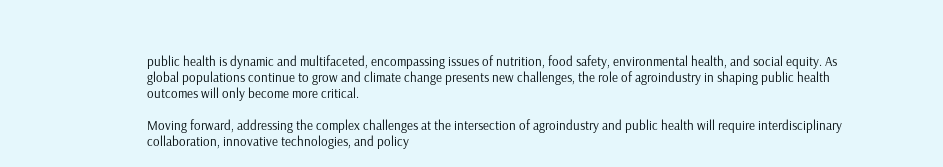public health is dynamic and multifaceted, encompassing issues of nutrition, food safety, environmental health, and social equity. As global populations continue to grow and climate change presents new challenges, the role of agroindustry in shaping public health outcomes will only become more critical.

Moving forward, addressing the complex challenges at the intersection of agroindustry and public health will require interdisciplinary collaboration, innovative technologies, and policy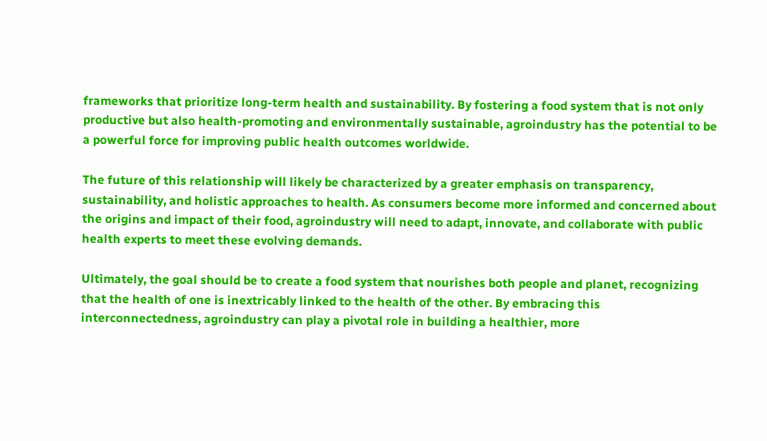frameworks that prioritize long-term health and sustainability. By fostering a food system that is not only productive but also health-promoting and environmentally sustainable, agroindustry has the potential to be a powerful force for improving public health outcomes worldwide.

The future of this relationship will likely be characterized by a greater emphasis on transparency, sustainability, and holistic approaches to health. As consumers become more informed and concerned about the origins and impact of their food, agroindustry will need to adapt, innovate, and collaborate with public health experts to meet these evolving demands.

Ultimately, the goal should be to create a food system that nourishes both people and planet, recognizing that the health of one is inextricably linked to the health of the other. By embracing this interconnectedness, agroindustry can play a pivotal role in building a healthier, more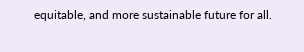equitable, and more sustainable future for all.